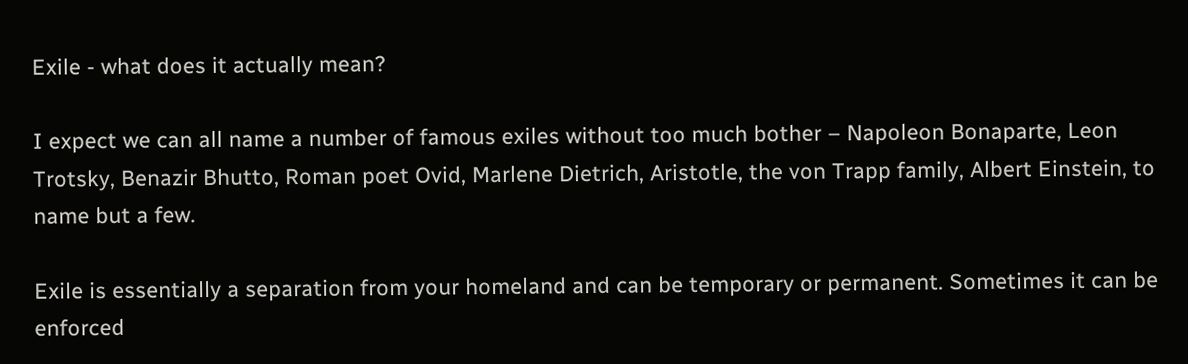Exile - what does it actually mean?

I expect we can all name a number of famous exiles without too much bother – Napoleon Bonaparte, Leon Trotsky, Benazir Bhutto, Roman poet Ovid, Marlene Dietrich, Aristotle, the von Trapp family, Albert Einstein, to name but a few.

Exile is essentially a separation from your homeland and can be temporary or permanent. Sometimes it can be enforced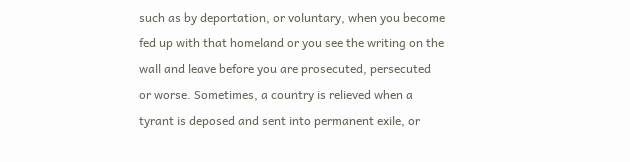such as by deportation, or voluntary, when you become fed up with that homeland or you see the writing on the wall and leave before you are prosecuted, persecuted or worse. Sometimes, a country is relieved when a tyrant is deposed and sent into permanent exile, or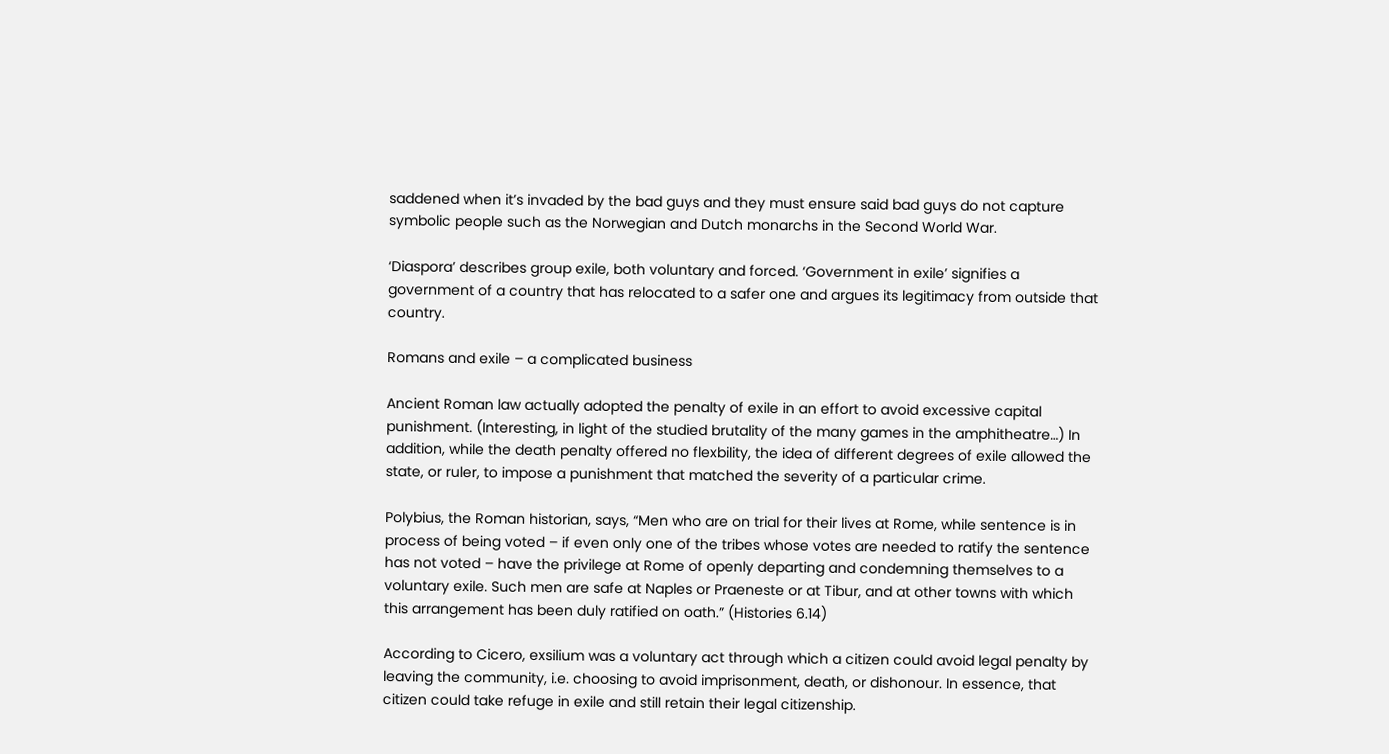saddened when it’s invaded by the bad guys and they must ensure said bad guys do not capture symbolic people such as the Norwegian and Dutch monarchs in the Second World War.

‘Diaspora’ describes group exile, both voluntary and forced. ‘Government in exile’ signifies a government of a country that has relocated to a safer one and argues its legitimacy from outside that country.

Romans and exile – a complicated business

Ancient Roman law actually adopted the penalty of exile in an effort to avoid excessive capital punishment. (Interesting, in light of the studied brutality of the many games in the amphitheatre…) In addition, while the death penalty offered no flexbility, the idea of different degrees of exile allowed the state, or ruler, to impose a punishment that matched the severity of a particular crime.

Polybius, the Roman historian, says, “Men who are on trial for their lives at Rome, while sentence is in process of being voted – if even only one of the tribes whose votes are needed to ratify the sentence has not voted – have the privilege at Rome of openly departing and condemning themselves to a voluntary exile. Such men are safe at Naples or Praeneste or at Tibur, and at other towns with which this arrangement has been duly ratified on oath.” (Histories 6.14)

According to Cicero, exsilium was a voluntary act through which a citizen could avoid legal penalty by leaving the community, i.e. choosing to avoid imprisonment, death, or dishonour. In essence, that citizen could take refuge in exile and still retain their legal citizenship.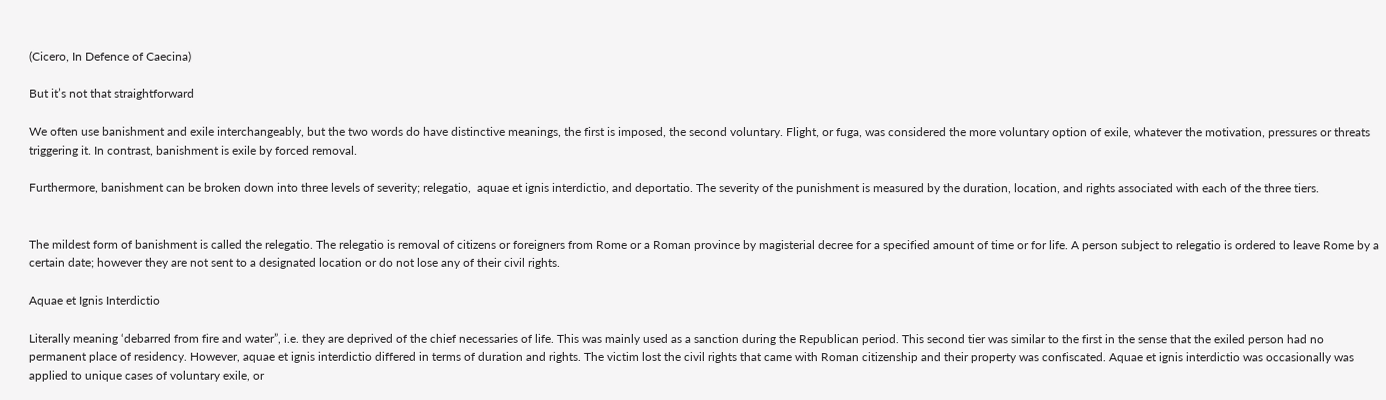(Cicero, In Defence of Caecina)

But it’s not that straightforward

We often use banishment and exile interchangeably, but the two words do have distinctive meanings, the first is imposed, the second voluntary. Flight, or fuga, was considered the more voluntary option of exile, whatever the motivation, pressures or threats triggering it. In contrast, banishment is exile by forced removal.

Furthermore, banishment can be broken down into three levels of severity; relegatio,  aquae et ignis interdictio, and deportatio. The severity of the punishment is measured by the duration, location, and rights associated with each of the three tiers.


The mildest form of banishment is called the relegatio. The relegatio is removal of citizens or foreigners from Rome or a Roman province by magisterial decree for a specified amount of time or for life. A person subject to relegatio is ordered to leave Rome by a certain date; however they are not sent to a designated location or do not lose any of their civil rights.

Aquae et Ignis Interdictio

Literally meaning ‘debarred from fire and water”, i.e. they are deprived of the chief necessaries of life. This was mainly used as a sanction during the Republican period. This second tier was similar to the first in the sense that the exiled person had no permanent place of residency. However, aquae et ignis interdictio differed in terms of duration and rights. The victim lost the civil rights that came with Roman citizenship and their property was confiscated. Aquae et ignis interdictio was occasionally was applied to unique cases of voluntary exile, or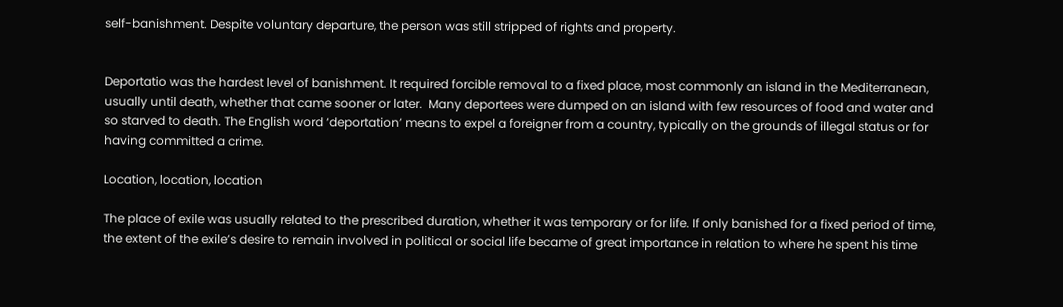self-banishment. Despite voluntary departure, the person was still stripped of rights and property.


Deportatio was the hardest level of banishment. It required forcible removal to a fixed place, most commonly an island in the Mediterranean, usually until death, whether that came sooner or later.  Many deportees were dumped on an island with few resources of food and water and so starved to death. The English word ‘deportation’ means to expel a foreigner from a country, typically on the grounds of illegal status or for having committed a crime.

Location, location, location

The place of exile was usually related to the prescribed duration, whether it was temporary or for life. If only banished for a fixed period of time, the extent of the exile’s desire to remain involved in political or social life became of great importance in relation to where he spent his time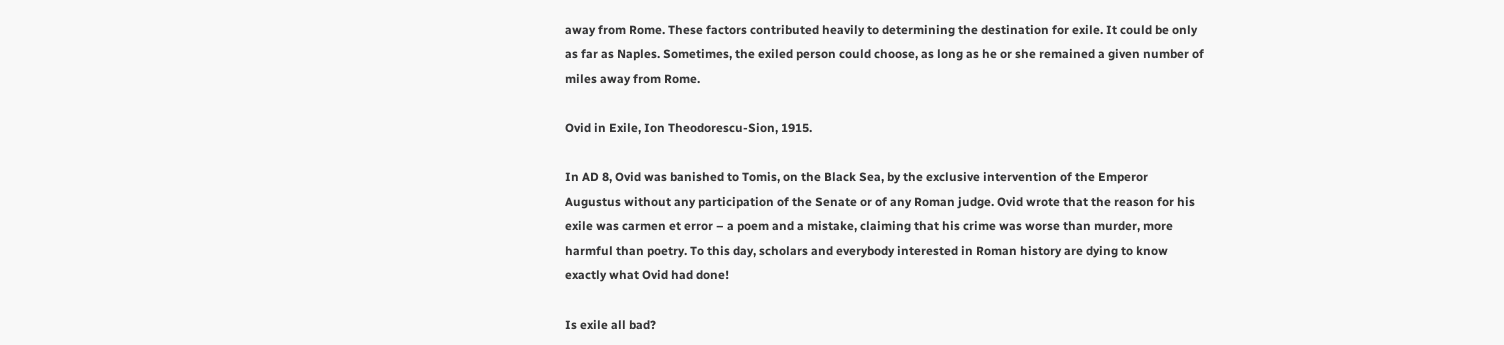away from Rome. These factors contributed heavily to determining the destination for exile. It could be only as far as Naples. Sometimes, the exiled person could choose, as long as he or she remained a given number of miles away from Rome.

Ovid in Exile, Ion Theodorescu-Sion, 1915.

In AD 8, Ovid was banished to Tomis, on the Black Sea, by the exclusive intervention of the Emperor Augustus without any participation of the Senate or of any Roman judge. Ovid wrote that the reason for his exile was carmen et error – a poem and a mistake, claiming that his crime was worse than murder, more harmful than poetry. To this day, scholars and everybody interested in Roman history are dying to know exactly what Ovid had done!

Is exile all bad?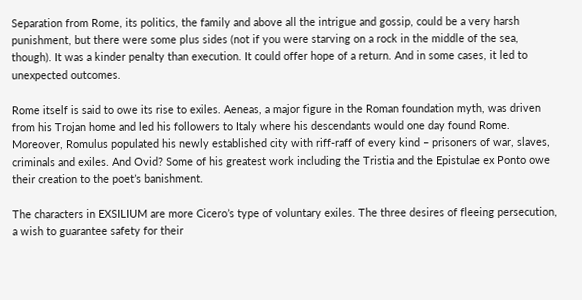Separation from Rome, its politics, the family and above all the intrigue and gossip, could be a very harsh punishment, but there were some plus sides (not if you were starving on a rock in the middle of the sea, though). It was a kinder penalty than execution. It could offer hope of a return. And in some cases, it led to unexpected outcomes.

Rome itself is said to owe its rise to exiles. Aeneas, a major figure in the Roman foundation myth, was driven from his Trojan home and led his followers to Italy where his descendants would one day found Rome. Moreover, Romulus populated his newly established city with riff-raff of every kind – prisoners of war, slaves, criminals and exiles. And Ovid? Some of his greatest work including the Tristia and the Epistulae ex Ponto owe their creation to the poet’s banishment.

The characters in EXSILIUM are more Cicero’s type of voluntary exiles. The three desires of fleeing persecution, a wish to guarantee safety for their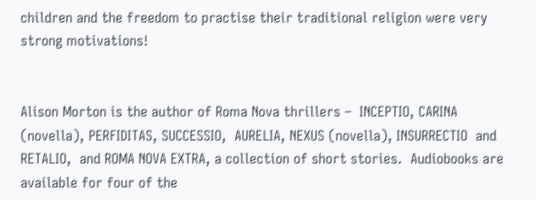children and the freedom to practise their traditional religion were very strong motivations!


Alison Morton is the author of Roma Nova thrillers –  INCEPTIO, CARINA (novella), PERFIDITAS, SUCCESSIO,  AURELIA, NEXUS (novella), INSURRECTIO  and RETALIO,  and ROMA NOVA EXTRA, a collection of short stories.  Audiobooks are available for four of the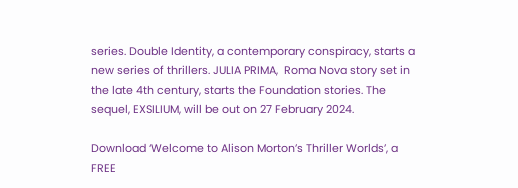series. Double Identity, a contemporary conspiracy, starts a new series of thrillers. JULIA PRIMA,  Roma Nova story set in the late 4th century, starts the Foundation stories. The sequel, EXSILIUM, will be out on 27 February 2024.

Download ‘Welcome to Alison Morton’s Thriller Worlds’, a FREE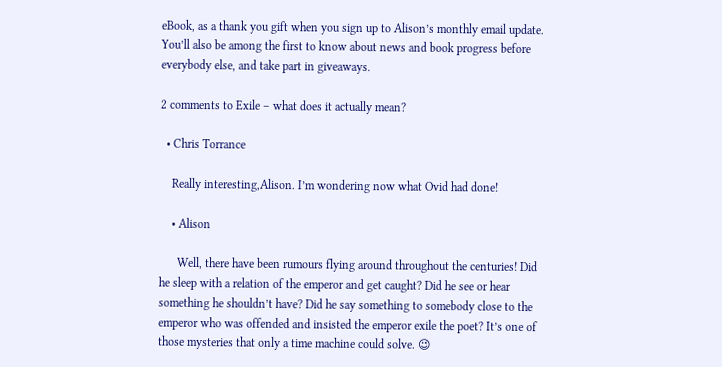eBook, as a thank you gift when you sign up to Alison’s monthly email update. You’ll also be among the first to know about news and book progress before everybody else, and take part in giveaways.

2 comments to Exile – what does it actually mean?

  • Chris Torrance

    Really interesting,Alison. I’m wondering now what Ovid had done!

    • Alison

      Well, there have been rumours flying around throughout the centuries! Did he sleep with a relation of the emperor and get caught? Did he see or hear something he shouldn’t have? Did he say something to somebody close to the emperor who was offended and insisted the emperor exile the poet? It’s one of those mysteries that only a time machine could solve. 😉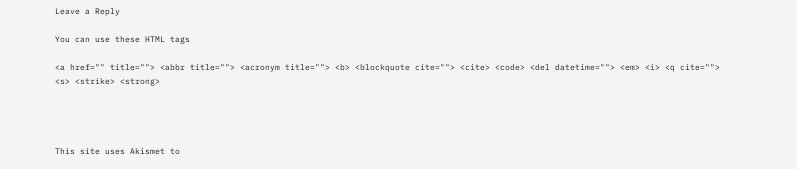Leave a Reply

You can use these HTML tags

<a href="" title=""> <abbr title=""> <acronym title=""> <b> <blockquote cite=""> <cite> <code> <del datetime=""> <em> <i> <q cite=""> <s> <strike> <strong>




This site uses Akismet to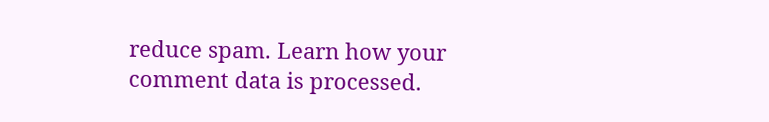reduce spam. Learn how your comment data is processed.